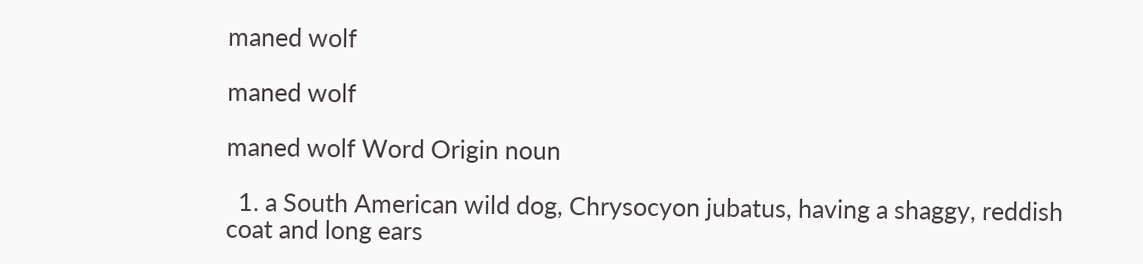maned wolf

maned wolf

maned wolf Word Origin noun

  1. a South American wild dog, Chrysocyon jubatus, having a shaggy, reddish coat and long ears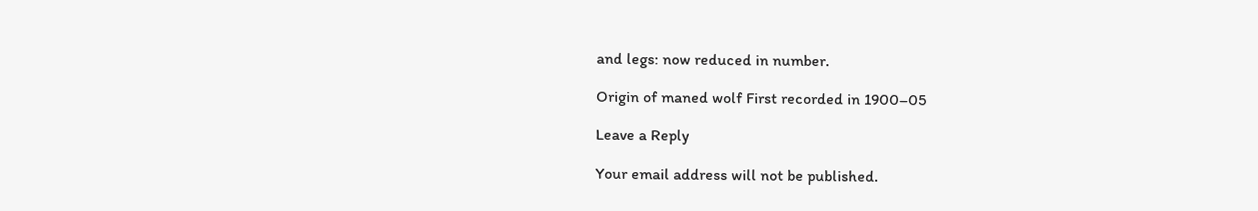and legs: now reduced in number.

Origin of maned wolf First recorded in 1900–05

Leave a Reply

Your email address will not be published.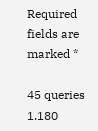Required fields are marked *

45 queries 1.180